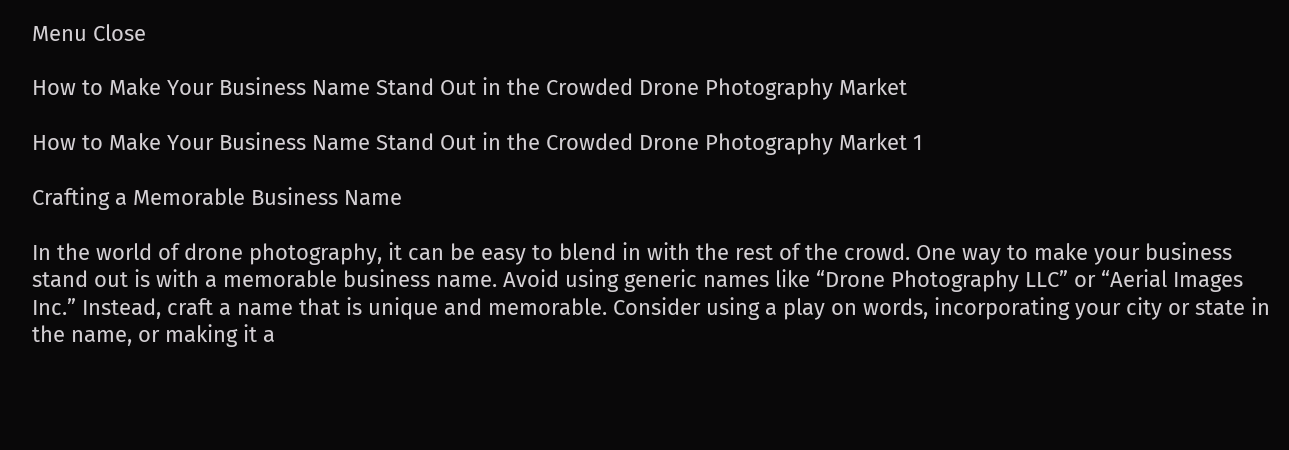Menu Close

How to Make Your Business Name Stand Out in the Crowded Drone Photography Market

How to Make Your Business Name Stand Out in the Crowded Drone Photography Market 1

Crafting a Memorable Business Name

In the world of drone photography, it can be easy to blend in with the rest of the crowd. One way to make your business stand out is with a memorable business name. Avoid using generic names like “Drone Photography LLC” or “Aerial Images Inc.” Instead, craft a name that is unique and memorable. Consider using a play on words, incorporating your city or state in the name, or making it a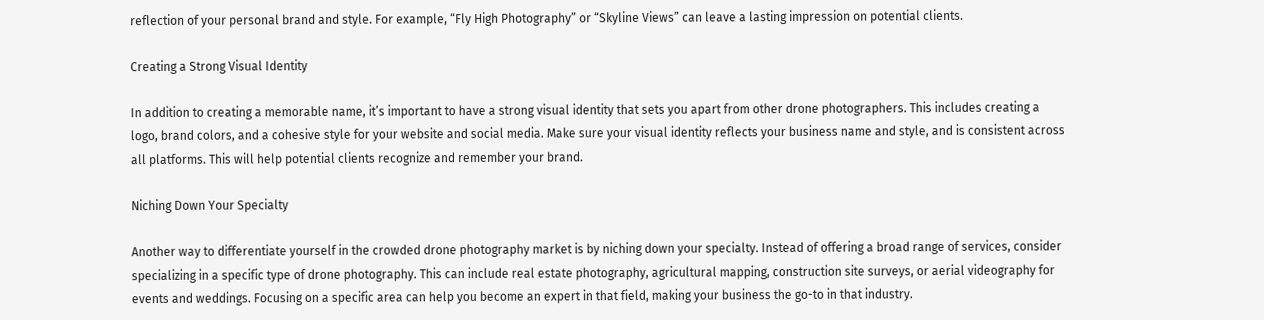reflection of your personal brand and style. For example, “Fly High Photography” or “Skyline Views” can leave a lasting impression on potential clients.

Creating a Strong Visual Identity

In addition to creating a memorable name, it’s important to have a strong visual identity that sets you apart from other drone photographers. This includes creating a logo, brand colors, and a cohesive style for your website and social media. Make sure your visual identity reflects your business name and style, and is consistent across all platforms. This will help potential clients recognize and remember your brand.

Niching Down Your Specialty

Another way to differentiate yourself in the crowded drone photography market is by niching down your specialty. Instead of offering a broad range of services, consider specializing in a specific type of drone photography. This can include real estate photography, agricultural mapping, construction site surveys, or aerial videography for events and weddings. Focusing on a specific area can help you become an expert in that field, making your business the go-to in that industry.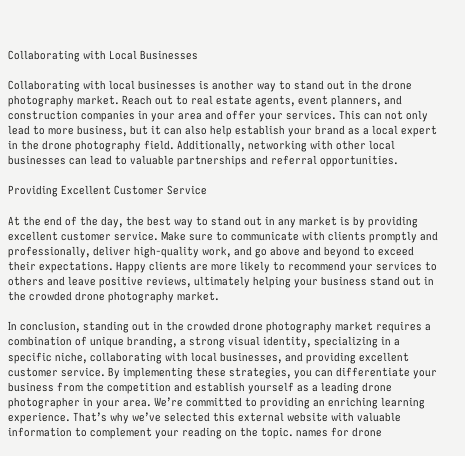Collaborating with Local Businesses

Collaborating with local businesses is another way to stand out in the drone photography market. Reach out to real estate agents, event planners, and construction companies in your area and offer your services. This can not only lead to more business, but it can also help establish your brand as a local expert in the drone photography field. Additionally, networking with other local businesses can lead to valuable partnerships and referral opportunities.

Providing Excellent Customer Service

At the end of the day, the best way to stand out in any market is by providing excellent customer service. Make sure to communicate with clients promptly and professionally, deliver high-quality work, and go above and beyond to exceed their expectations. Happy clients are more likely to recommend your services to others and leave positive reviews, ultimately helping your business stand out in the crowded drone photography market.

In conclusion, standing out in the crowded drone photography market requires a combination of unique branding, a strong visual identity, specializing in a specific niche, collaborating with local businesses, and providing excellent customer service. By implementing these strategies, you can differentiate your business from the competition and establish yourself as a leading drone photographer in your area. We’re committed to providing an enriching learning experience. That’s why we’ve selected this external website with valuable information to complement your reading on the topic. names for drone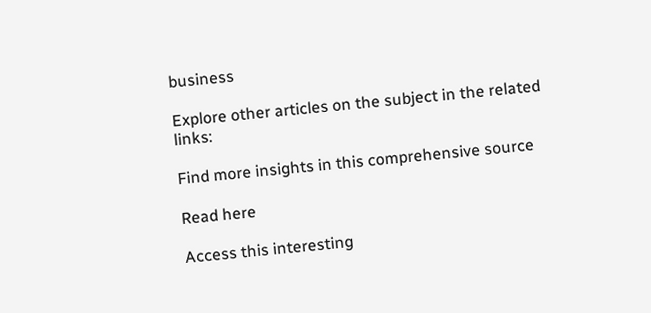business

Explore other articles on the subject in the related links:

Find more insights in this comprehensive source

Read here

Access this interesting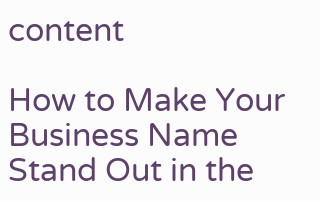content

How to Make Your Business Name Stand Out in the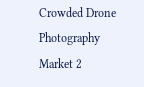Crowded Drone Photography Market 2